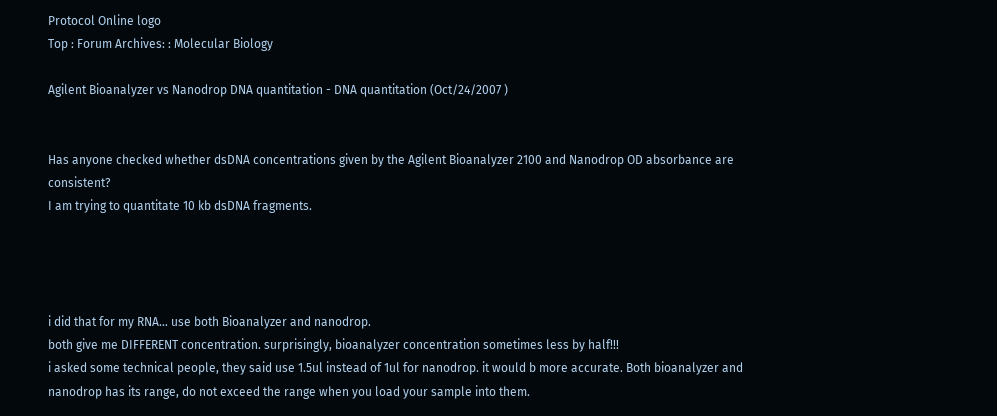Protocol Online logo
Top : Forum Archives: : Molecular Biology

Agilent Bioanalyzer vs Nanodrop DNA quantitation - DNA quantitation (Oct/24/2007 )


Has anyone checked whether dsDNA concentrations given by the Agilent Bioanalyzer 2100 and Nanodrop OD absorbance are consistent?
I am trying to quantitate 10 kb dsDNA fragments.




i did that for my RNA... use both Bioanalyzer and nanodrop.
both give me DIFFERENT concentration. surprisingly, bioanalyzer concentration sometimes less by half!!!
i asked some technical people, they said use 1.5ul instead of 1ul for nanodrop. it would b more accurate. Both bioanalyzer and nanodrop has its range, do not exceed the range when you load your sample into them.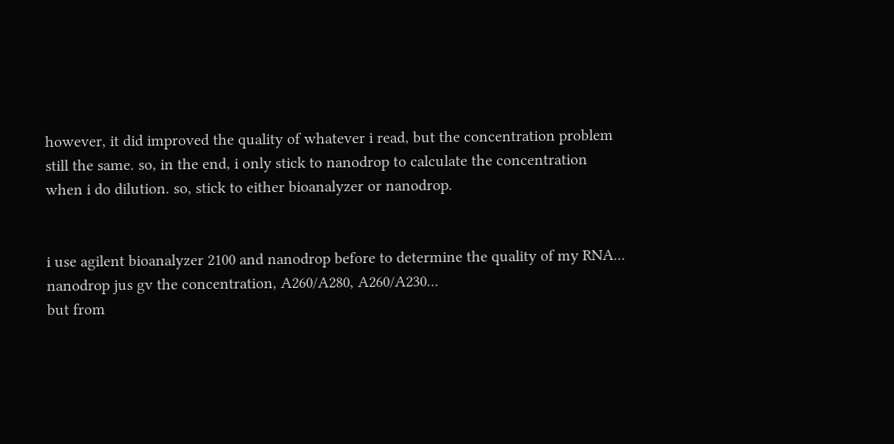however, it did improved the quality of whatever i read, but the concentration problem still the same. so, in the end, i only stick to nanodrop to calculate the concentration when i do dilution. so, stick to either bioanalyzer or nanodrop.


i use agilent bioanalyzer 2100 and nanodrop before to determine the quality of my RNA...
nanodrop jus gv the concentration, A260/A280, A260/A230...
but from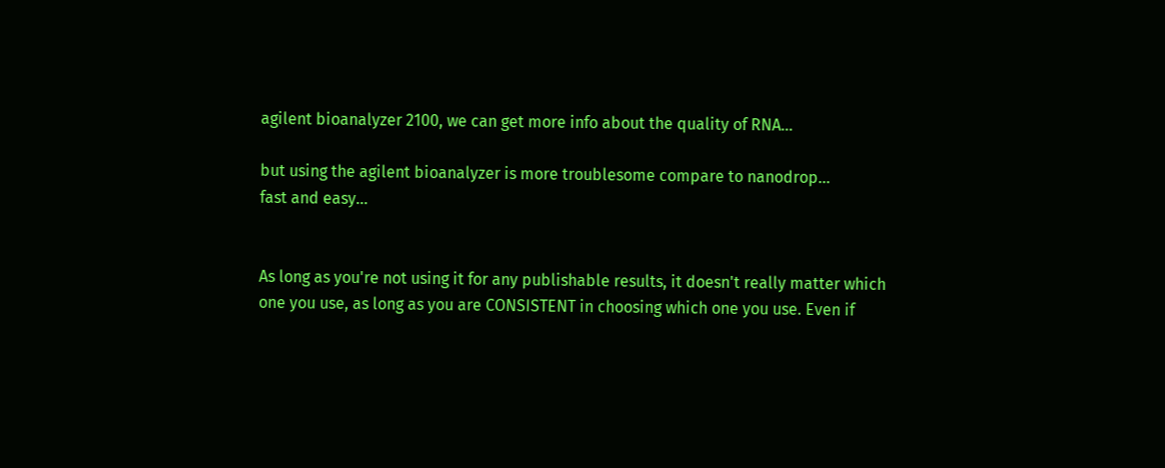agilent bioanalyzer 2100, we can get more info about the quality of RNA...

but using the agilent bioanalyzer is more troublesome compare to nanodrop...
fast and easy...


As long as you're not using it for any publishable results, it doesn't really matter which one you use, as long as you are CONSISTENT in choosing which one you use. Even if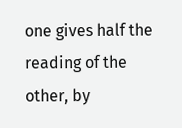one gives half the reading of the other, by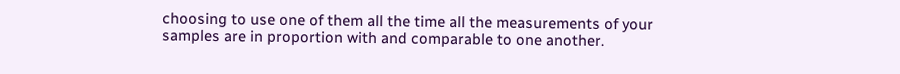choosing to use one of them all the time all the measurements of your samples are in proportion with and comparable to one another.